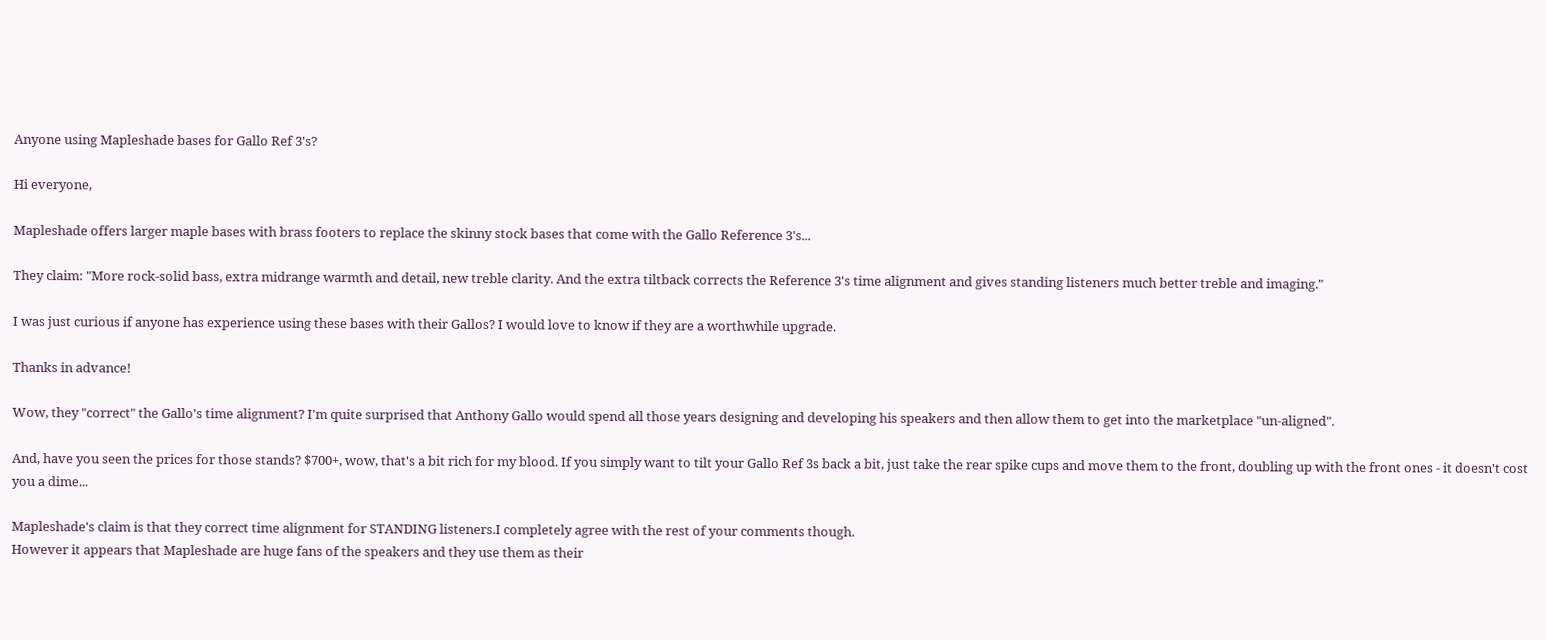Anyone using Mapleshade bases for Gallo Ref 3's?

Hi everyone,

Mapleshade offers larger maple bases with brass footers to replace the skinny stock bases that come with the Gallo Reference 3's...

They claim: "More rock-solid bass, extra midrange warmth and detail, new treble clarity. And the extra tiltback corrects the Reference 3's time alignment and gives standing listeners much better treble and imaging."

I was just curious if anyone has experience using these bases with their Gallos? I would love to know if they are a worthwhile upgrade.

Thanks in advance!

Wow, they "correct" the Gallo's time alignment? I'm quite surprised that Anthony Gallo would spend all those years designing and developing his speakers and then allow them to get into the marketplace "un-aligned".

And, have you seen the prices for those stands? $700+, wow, that's a bit rich for my blood. If you simply want to tilt your Gallo Ref 3s back a bit, just take the rear spike cups and move them to the front, doubling up with the front ones - it doesn't cost you a dime...

Mapleshade's claim is that they correct time alignment for STANDING listeners.I completely agree with the rest of your comments though.
However it appears that Mapleshade are huge fans of the speakers and they use them as their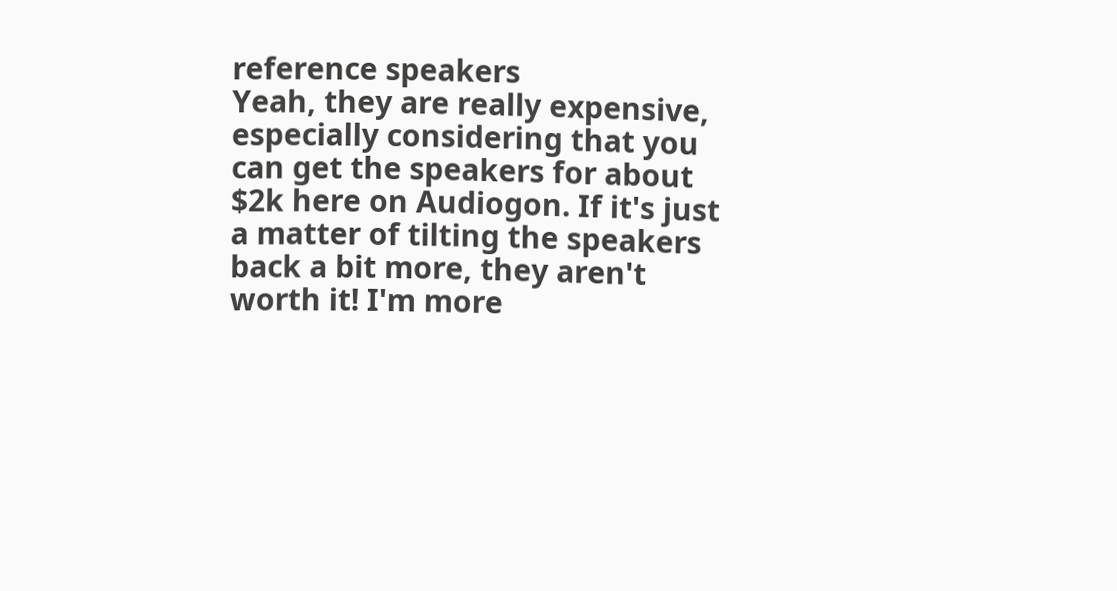reference speakers
Yeah, they are really expensive, especially considering that you can get the speakers for about $2k here on Audiogon. If it's just a matter of tilting the speakers back a bit more, they aren't worth it! I'm more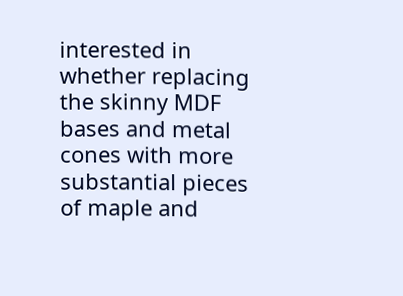interested in whether replacing the skinny MDF bases and metal cones with more substantial pieces of maple and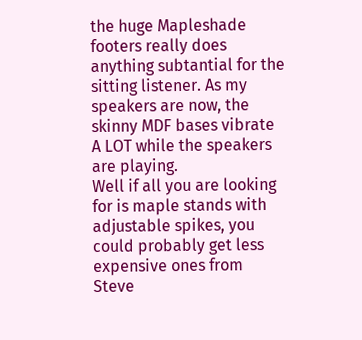the huge Mapleshade footers really does anything subtantial for the sitting listener. As my speakers are now, the skinny MDF bases vibrate A LOT while the speakers are playing.
Well if all you are looking for is maple stands with adjustable spikes, you could probably get less expensive ones from Steve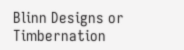Blinn Designs or Timbernation